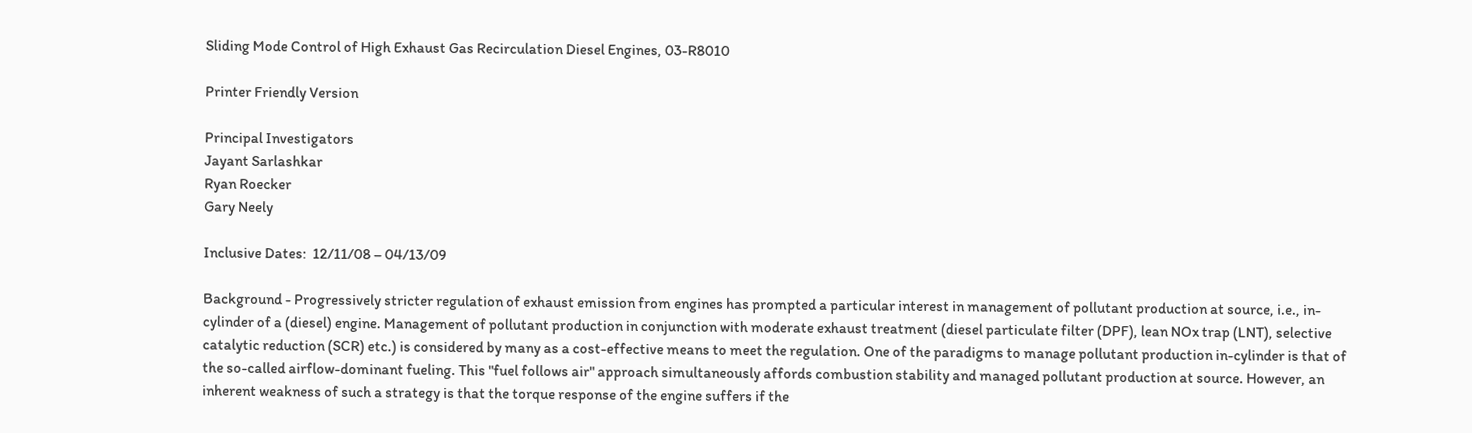Sliding Mode Control of High Exhaust Gas Recirculation Diesel Engines, 03-R8010

Printer Friendly Version

Principal Investigators
Jayant Sarlashkar
Ryan Roecker
Gary Neely

Inclusive Dates:  12/11/08 – 04/13/09

Background - Progressively stricter regulation of exhaust emission from engines has prompted a particular interest in management of pollutant production at source, i.e., in-cylinder of a (diesel) engine. Management of pollutant production in conjunction with moderate exhaust treatment (diesel particulate filter (DPF), lean NOx trap (LNT), selective catalytic reduction (SCR) etc.) is considered by many as a cost-effective means to meet the regulation. One of the paradigms to manage pollutant production in-cylinder is that of the so-called airflow-dominant fueling. This "fuel follows air" approach simultaneously affords combustion stability and managed pollutant production at source. However, an inherent weakness of such a strategy is that the torque response of the engine suffers if the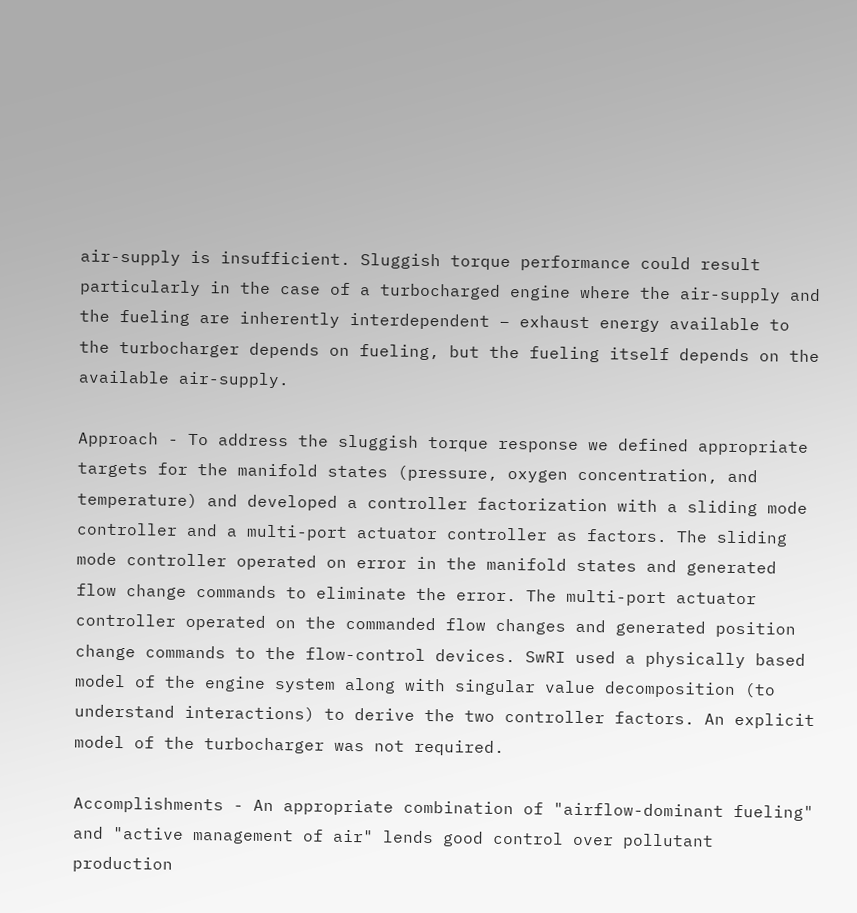air-supply is insufficient. Sluggish torque performance could result particularly in the case of a turbocharged engine where the air-supply and the fueling are inherently interdependent – exhaust energy available to the turbocharger depends on fueling, but the fueling itself depends on the available air-supply.

Approach - To address the sluggish torque response we defined appropriate targets for the manifold states (pressure, oxygen concentration, and temperature) and developed a controller factorization with a sliding mode controller and a multi-port actuator controller as factors. The sliding mode controller operated on error in the manifold states and generated flow change commands to eliminate the error. The multi-port actuator controller operated on the commanded flow changes and generated position change commands to the flow-control devices. SwRI used a physically based model of the engine system along with singular value decomposition (to understand interactions) to derive the two controller factors. An explicit model of the turbocharger was not required.

Accomplishments - An appropriate combination of "airflow-dominant fueling" and "active management of air" lends good control over pollutant production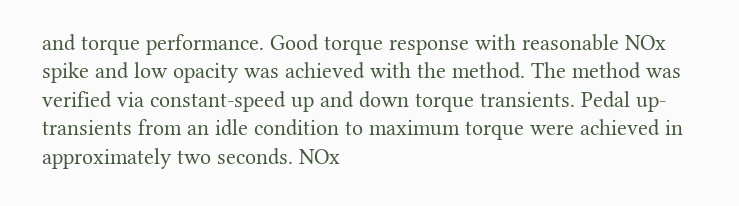and torque performance. Good torque response with reasonable NOx spike and low opacity was achieved with the method. The method was verified via constant-speed up and down torque transients. Pedal up-transients from an idle condition to maximum torque were achieved in approximately two seconds. NOx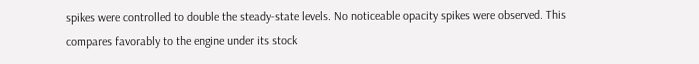spikes were controlled to double the steady-state levels. No noticeable opacity spikes were observed. This compares favorably to the engine under its stock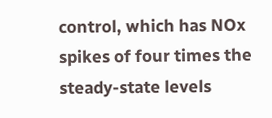control, which has NOx spikes of four times the steady-state levels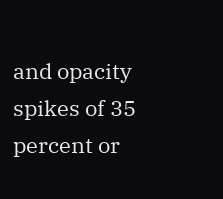and opacity spikes of 35 percent or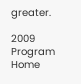greater.

2009 Program Home